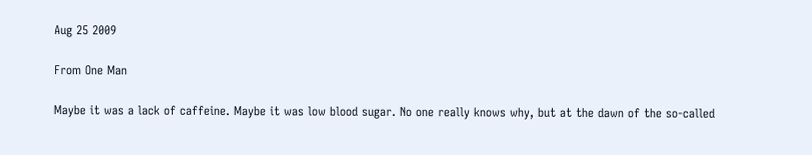Aug 25 2009

From One Man

Maybe it was a lack of caffeine. Maybe it was low blood sugar. No one really knows why, but at the dawn of the so-called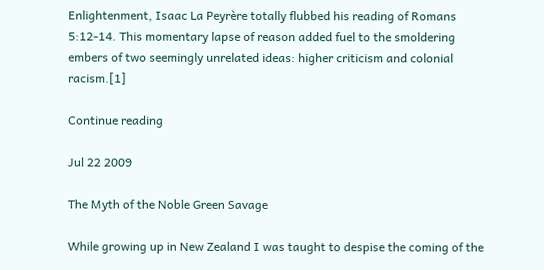Enlightenment, Isaac La Peyrère totally flubbed his reading of Romans 5:12-14. This momentary lapse of reason added fuel to the smoldering embers of two seemingly unrelated ideas: higher criticism and colonial racism.[1]

Continue reading

Jul 22 2009

The Myth of the Noble Green Savage

While growing up in New Zealand I was taught to despise the coming of the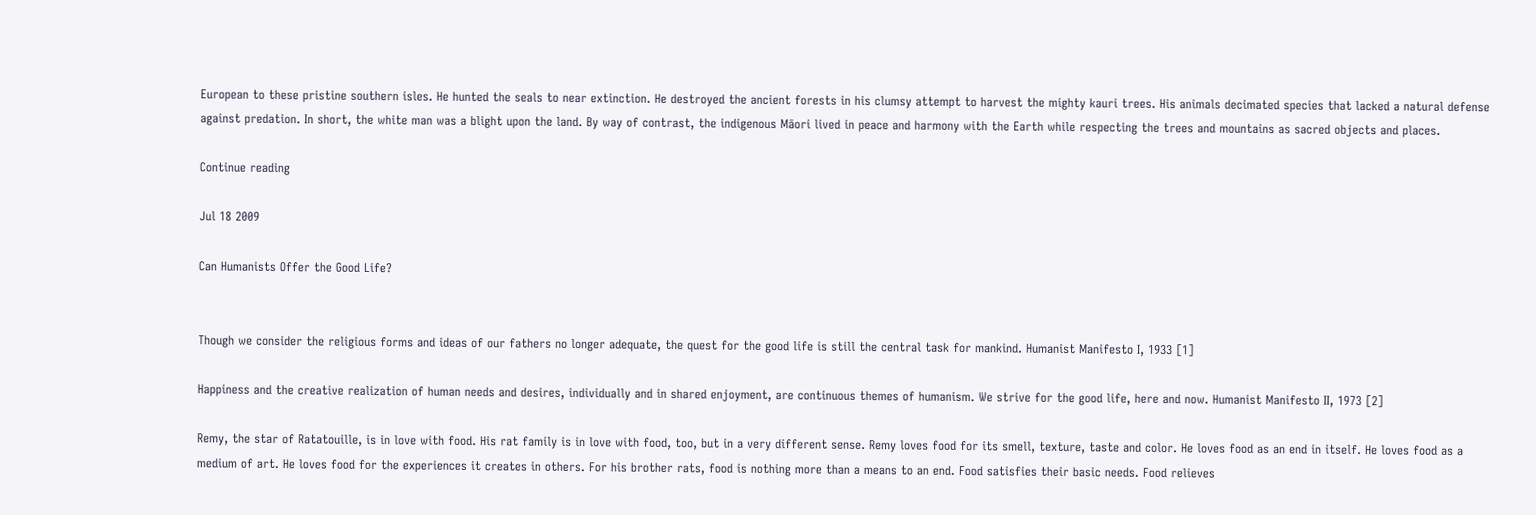European to these pristine southern isles. He hunted the seals to near extinction. He destroyed the ancient forests in his clumsy attempt to harvest the mighty kauri trees. His animals decimated species that lacked a natural defense against predation. In short, the white man was a blight upon the land. By way of contrast, the indigenous Māori lived in peace and harmony with the Earth while respecting the trees and mountains as sacred objects and places.

Continue reading

Jul 18 2009

Can Humanists Offer the Good Life?


Though we consider the religious forms and ideas of our fathers no longer adequate, the quest for the good life is still the central task for mankind. Humanist Manifesto I, 1933 [1]

Happiness and the creative realization of human needs and desires, individually and in shared enjoyment, are continuous themes of humanism. We strive for the good life, here and now. Humanist Manifesto II, 1973 [2]

Remy, the star of Ratatouille, is in love with food. His rat family is in love with food, too, but in a very different sense. Remy loves food for its smell, texture, taste and color. He loves food as an end in itself. He loves food as a medium of art. He loves food for the experiences it creates in others. For his brother rats, food is nothing more than a means to an end. Food satisfies their basic needs. Food relieves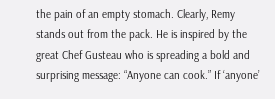the pain of an empty stomach. Clearly, Remy stands out from the pack. He is inspired by the great Chef Gusteau who is spreading a bold and surprising message: “Anyone can cook.” If ‘anyone’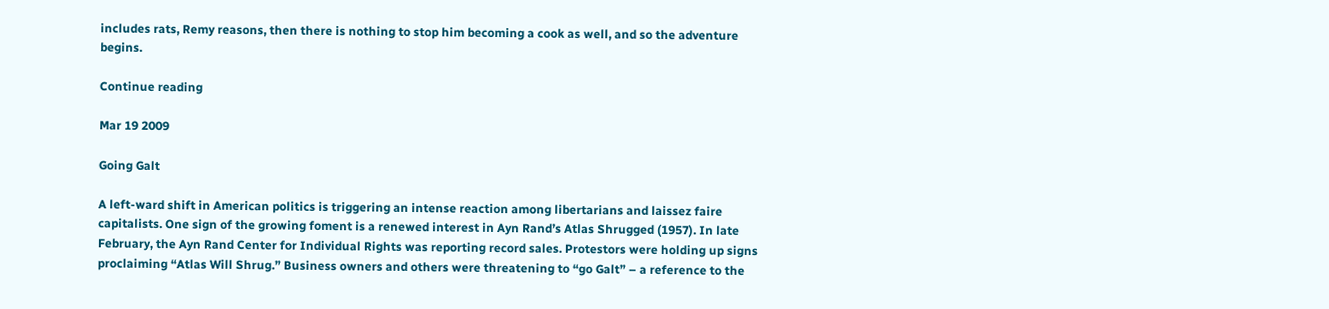includes rats, Remy reasons, then there is nothing to stop him becoming a cook as well, and so the adventure begins.

Continue reading

Mar 19 2009

Going Galt

A left-ward shift in American politics is triggering an intense reaction among libertarians and laissez faire capitalists. One sign of the growing foment is a renewed interest in Ayn Rand’s Atlas Shrugged (1957). In late February, the Ayn Rand Center for Individual Rights was reporting record sales. Protestors were holding up signs proclaiming “Atlas Will Shrug.” Business owners and others were threatening to “go Galt” – a reference to the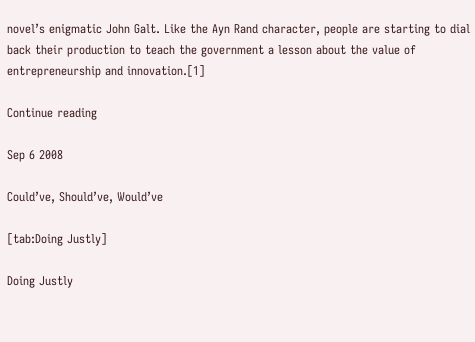novel’s enigmatic John Galt. Like the Ayn Rand character, people are starting to dial back their production to teach the government a lesson about the value of entrepreneurship and innovation.[1]

Continue reading

Sep 6 2008

Could’ve, Should’ve, Would’ve

[tab:Doing Justly]

Doing Justly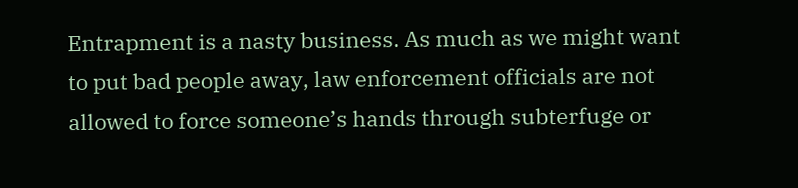Entrapment is a nasty business. As much as we might want to put bad people away, law enforcement officials are not allowed to force someone’s hands through subterfuge or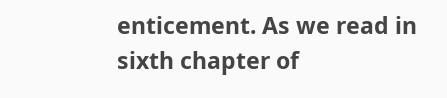enticement. As we read in sixth chapter of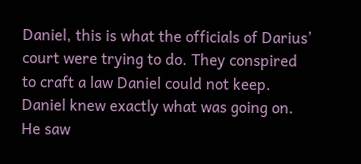Daniel, this is what the officials of Darius’ court were trying to do. They conspired to craft a law Daniel could not keep. Daniel knew exactly what was going on. He saw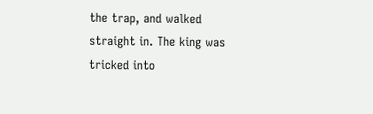the trap, and walked straight in. The king was tricked into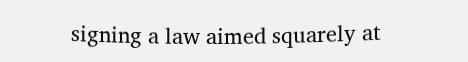signing a law aimed squarely at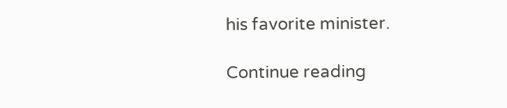his favorite minister.

Continue reading